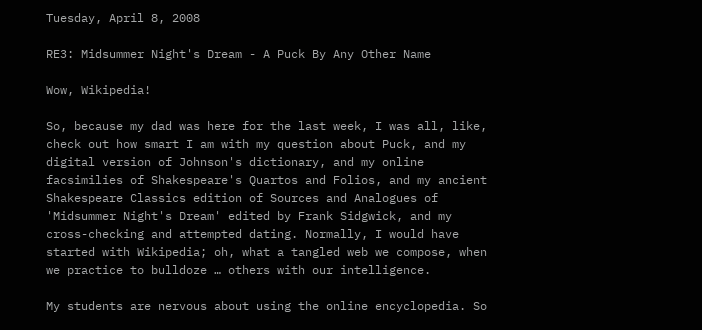Tuesday, April 8, 2008

RE3: Midsummer Night's Dream - A Puck By Any Other Name

Wow, Wikipedia!

So, because my dad was here for the last week, I was all, like, check out how smart I am with my question about Puck, and my digital version of Johnson's dictionary, and my online facsimilies of Shakespeare's Quartos and Folios, and my ancient Shakespeare Classics edition of Sources and Analogues of 'Midsummer Night's Dream' edited by Frank Sidgwick, and my cross-checking and attempted dating. Normally, I would have started with Wikipedia; oh, what a tangled web we compose, when we practice to bulldoze … others with our intelligence.

My students are nervous about using the online encyclopedia. So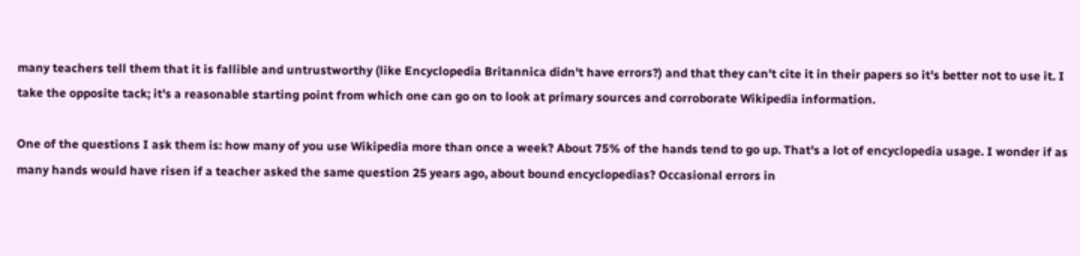many teachers tell them that it is fallible and untrustworthy (like Encyclopedia Britannica didn't have errors?) and that they can't cite it in their papers so it's better not to use it. I take the opposite tack; it's a reasonable starting point from which one can go on to look at primary sources and corroborate Wikipedia information.

One of the questions I ask them is: how many of you use Wikipedia more than once a week? About 75% of the hands tend to go up. That's a lot of encyclopedia usage. I wonder if as many hands would have risen if a teacher asked the same question 25 years ago, about bound encyclopedias? Occasional errors in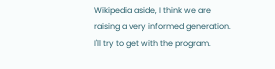Wikipedia aside, I think we are raising a very informed generation. I'll try to get with the program.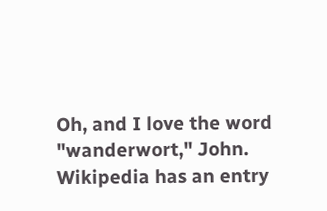Oh, and I love the word "wanderwort," John. Wikipedia has an entry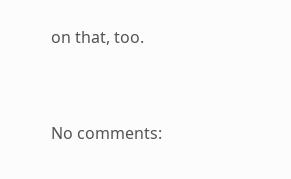on that, too.


No comments: